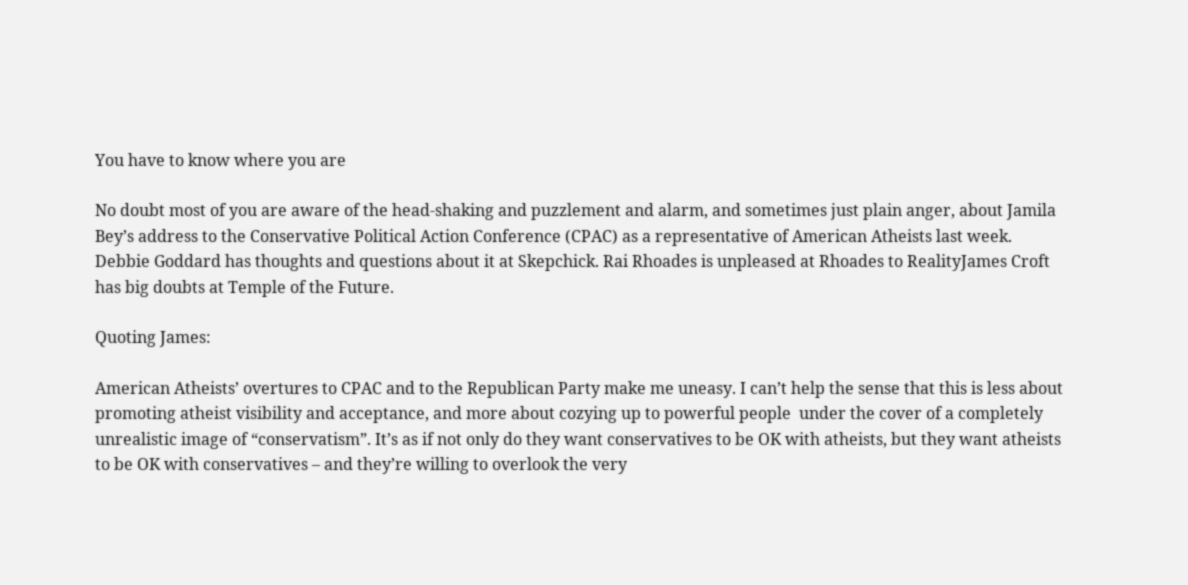You have to know where you are

No doubt most of you are aware of the head-shaking and puzzlement and alarm, and sometimes just plain anger, about Jamila Bey’s address to the Conservative Political Action Conference (CPAC) as a representative of American Atheists last week. Debbie Goddard has thoughts and questions about it at Skepchick. Rai Rhoades is unpleased at Rhoades to RealityJames Croft has big doubts at Temple of the Future.

Quoting James:

American Atheists’ overtures to CPAC and to the Republican Party make me uneasy. I can’t help the sense that this is less about promoting atheist visibility and acceptance, and more about cozying up to powerful people  under the cover of a completely unrealistic image of “conservatism”. It’s as if not only do they want conservatives to be OK with atheists, but they want atheists to be OK with conservatives – and they’re willing to overlook the very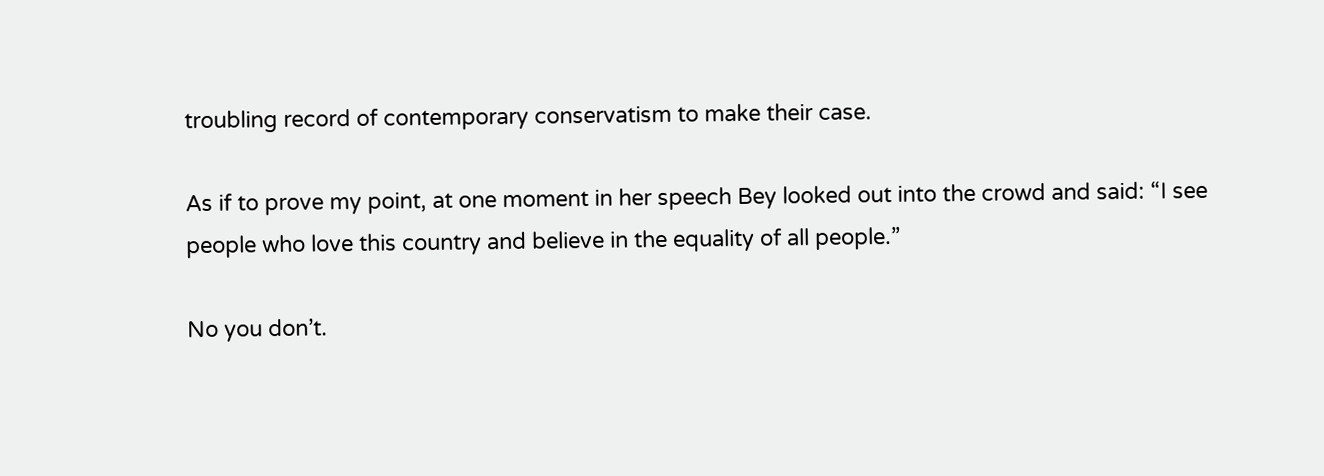troubling record of contemporary conservatism to make their case.

As if to prove my point, at one moment in her speech Bey looked out into the crowd and said: “I see people who love this country and believe in the equality of all people.”

No you don’t.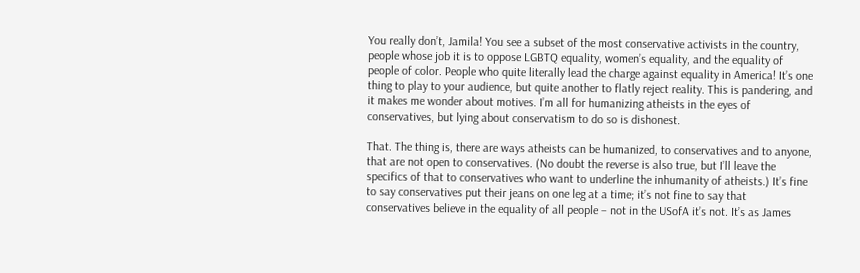You really don’t, Jamila! You see a subset of the most conservative activists in the country, people whose job it is to oppose LGBTQ equality, women’s equality, and the equality of people of color. People who quite literally lead the charge against equality in America! It’s one thing to play to your audience, but quite another to flatly reject reality. This is pandering, and it makes me wonder about motives. I’m all for humanizing atheists in the eyes of conservatives, but lying about conservatism to do so is dishonest.

That. The thing is, there are ways atheists can be humanized, to conservatives and to anyone, that are not open to conservatives. (No doubt the reverse is also true, but I’ll leave the specifics of that to conservatives who want to underline the inhumanity of atheists.) It’s fine to say conservatives put their jeans on one leg at a time; it’s not fine to say that conservatives believe in the equality of all people – not in the USofA it’s not. It’s as James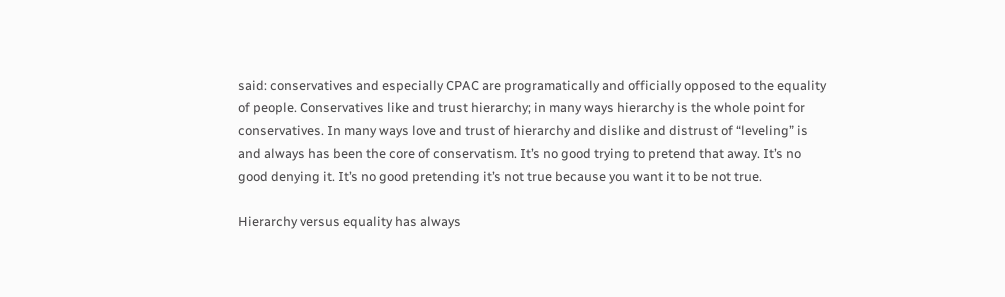said: conservatives and especially CPAC are programatically and officially opposed to the equality of people. Conservatives like and trust hierarchy; in many ways hierarchy is the whole point for conservatives. In many ways love and trust of hierarchy and dislike and distrust of “leveling” is and always has been the core of conservatism. It’s no good trying to pretend that away. It’s no good denying it. It’s no good pretending it’s not true because you want it to be not true.

Hierarchy versus equality has always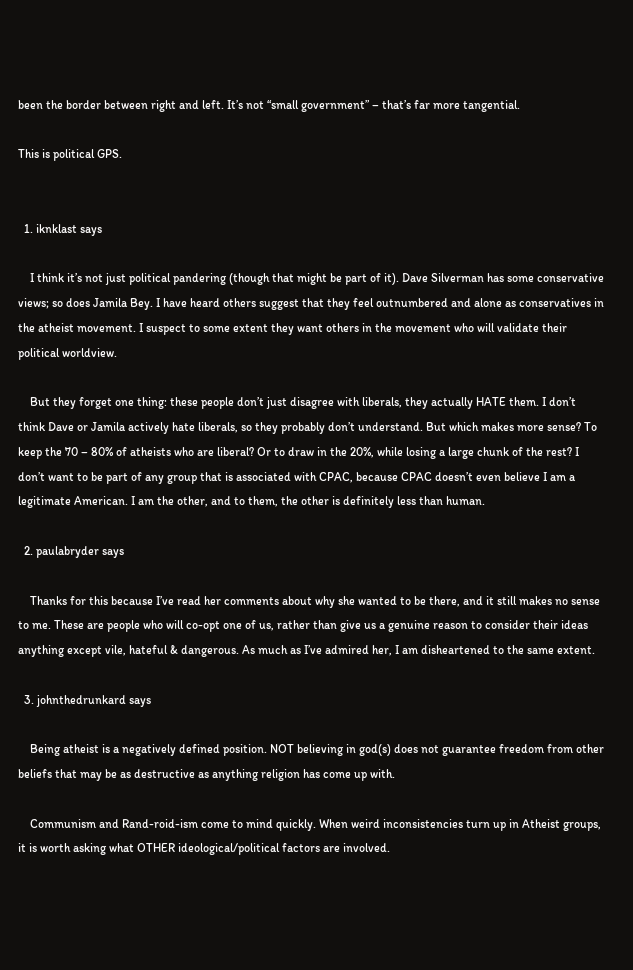been the border between right and left. It’s not “small government” – that’s far more tangential.

This is political GPS.


  1. iknklast says

    I think it’s not just political pandering (though that might be part of it). Dave Silverman has some conservative views; so does Jamila Bey. I have heard others suggest that they feel outnumbered and alone as conservatives in the atheist movement. I suspect to some extent they want others in the movement who will validate their political worldview.

    But they forget one thing: these people don’t just disagree with liberals, they actually HATE them. I don’t think Dave or Jamila actively hate liberals, so they probably don’t understand. But which makes more sense? To keep the 70 – 80% of atheists who are liberal? Or to draw in the 20%, while losing a large chunk of the rest? I don’t want to be part of any group that is associated with CPAC, because CPAC doesn’t even believe I am a legitimate American. I am the other, and to them, the other is definitely less than human.

  2. paulabryder says

    Thanks for this because I’ve read her comments about why she wanted to be there, and it still makes no sense to me. These are people who will co-opt one of us, rather than give us a genuine reason to consider their ideas anything except vile, hateful & dangerous. As much as I’ve admired her, I am disheartened to the same extent.

  3. johnthedrunkard says

    Being atheist is a negatively defined position. NOT believing in god(s) does not guarantee freedom from other beliefs that may be as destructive as anything religion has come up with.

    Communism and Rand-roid-ism come to mind quickly. When weird inconsistencies turn up in Atheist groups, it is worth asking what OTHER ideological/political factors are involved.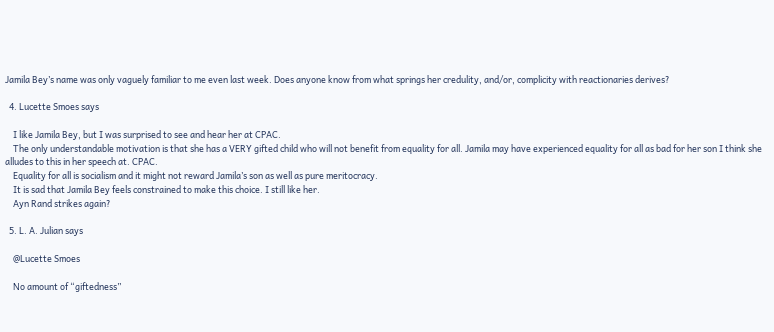Jamila Bey’s name was only vaguely familiar to me even last week. Does anyone know from what springs her credulity, and/or, complicity with reactionaries derives?

  4. Lucette Smoes says

    I like Jamila Bey, but I was surprised to see and hear her at CPAC.
    The only understandable motivation is that she has a VERY gifted child who will not benefit from equality for all. Jamila may have experienced equality for all as bad for her son I think she alludes to this in her speech at. CPAC.
    Equality for all is socialism and it might not reward Jamila’s son as well as pure meritocracy.
    It is sad that Jamila Bey feels constrained to make this choice. I still like her.
    Ayn Rand strikes again?

  5. L. A. Julian says

    @Lucette Smoes

    No amount of “giftedness”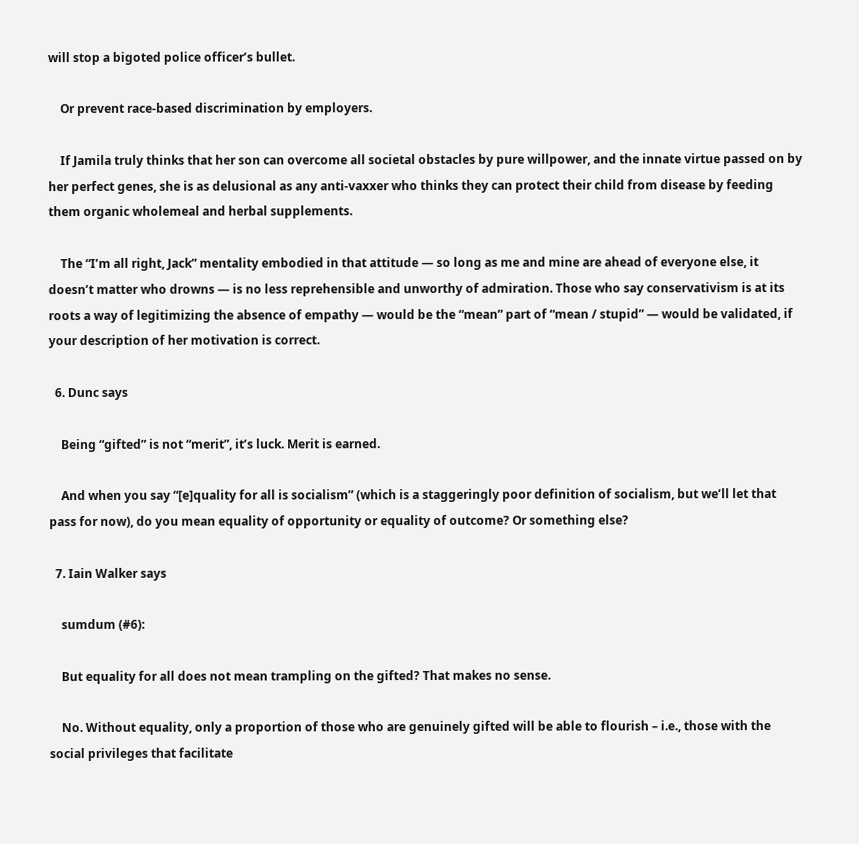will stop a bigoted police officer’s bullet.

    Or prevent race-based discrimination by employers.

    If Jamila truly thinks that her son can overcome all societal obstacles by pure willpower, and the innate virtue passed on by her perfect genes, she is as delusional as any anti-vaxxer who thinks they can protect their child from disease by feeding them organic wholemeal and herbal supplements.

    The “I’m all right, Jack” mentality embodied in that attitude — so long as me and mine are ahead of everyone else, it doesn’t matter who drowns — is no less reprehensible and unworthy of admiration. Those who say conservativism is at its roots a way of legitimizing the absence of empathy — would be the “mean” part of “mean / stupid” — would be validated, if your description of her motivation is correct.

  6. Dunc says

    Being “gifted” is not “merit”, it’s luck. Merit is earned.

    And when you say “[e]quality for all is socialism” (which is a staggeringly poor definition of socialism, but we’ll let that pass for now), do you mean equality of opportunity or equality of outcome? Or something else?

  7. Iain Walker says

    sumdum (#6):

    But equality for all does not mean trampling on the gifted? That makes no sense.

    No. Without equality, only a proportion of those who are genuinely gifted will be able to flourish – i.e., those with the social privileges that facilitate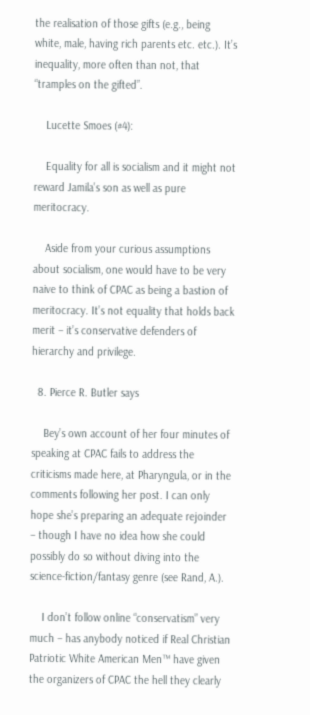the realisation of those gifts (e.g., being white, male, having rich parents etc. etc.). It’s inequality, more often than not, that “tramples on the gifted”.

    Lucette Smoes (#4):

    Equality for all is socialism and it might not reward Jamila’s son as well as pure meritocracy.

    Aside from your curious assumptions about socialism, one would have to be very naive to think of CPAC as being a bastion of meritocracy. It’s not equality that holds back merit – it’s conservative defenders of hierarchy and privilege.

  8. Pierce R. Butler says

    Bey’s own account of her four minutes of speaking at CPAC fails to address the criticisms made here, at Pharyngula, or in the comments following her post. I can only hope she’s preparing an adequate rejoinder – though I have no idea how she could possibly do so without diving into the science-fiction/fantasy genre (see Rand, A.).

    I don’t follow online “conservatism” very much – has anybody noticed if Real Christian Patriotic White American Men™ have given the organizers of CPAC the hell they clearly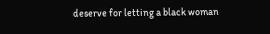deserve for letting a black woman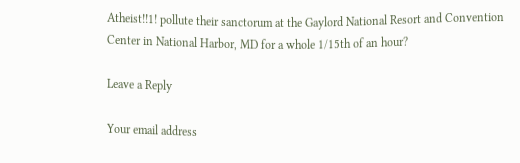Atheist!!1! pollute their sanctorum at the Gaylord National Resort and Convention Center in National Harbor, MD for a whole 1/15th of an hour?

Leave a Reply

Your email address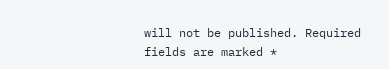will not be published. Required fields are marked *